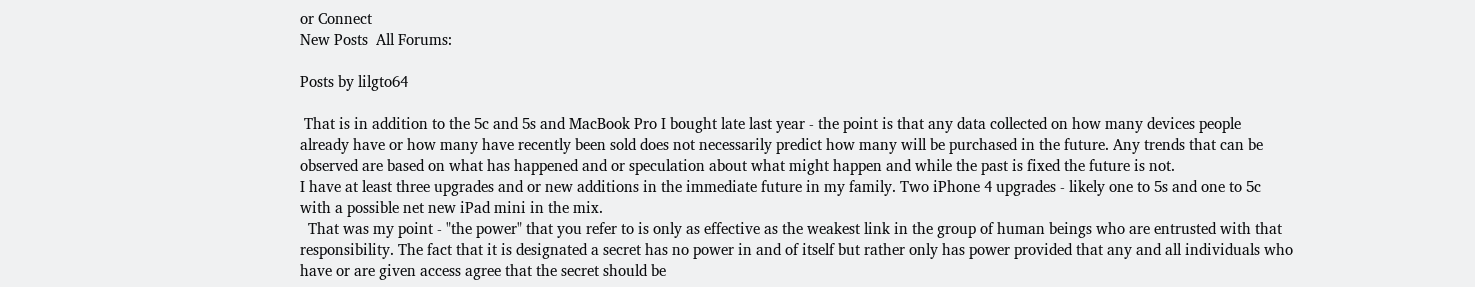or Connect
New Posts  All Forums:

Posts by lilgto64

 That is in addition to the 5c and 5s and MacBook Pro I bought late last year - the point is that any data collected on how many devices people already have or how many have recently been sold does not necessarily predict how many will be purchased in the future. Any trends that can be observed are based on what has happened and or speculation about what might happen and while the past is fixed the future is not.
I have at least three upgrades and or new additions in the immediate future in my family. Two iPhone 4 upgrades - likely one to 5s and one to 5c with a possible net new iPad mini in the mix.
  That was my point - "the power" that you refer to is only as effective as the weakest link in the group of human beings who are entrusted with that responsibility. The fact that it is designated a secret has no power in and of itself but rather only has power provided that any and all individuals who have or are given access agree that the secret should be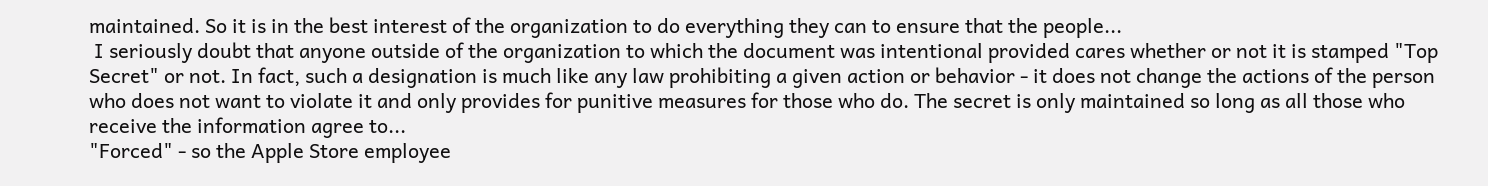maintained. So it is in the best interest of the organization to do everything they can to ensure that the people...
 I seriously doubt that anyone outside of the organization to which the document was intentional provided cares whether or not it is stamped "Top Secret" or not. In fact, such a designation is much like any law prohibiting a given action or behavior - it does not change the actions of the person who does not want to violate it and only provides for punitive measures for those who do. The secret is only maintained so long as all those who receive the information agree to...
"Forced" - so the Apple Store employee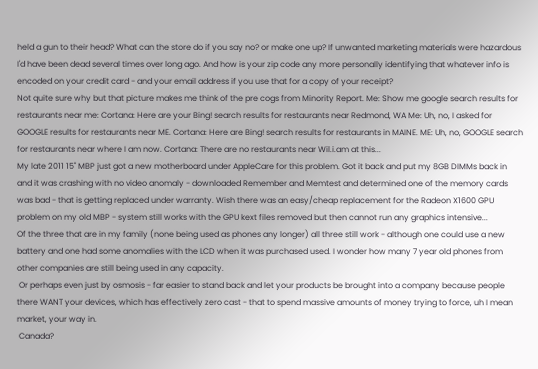held a gun to their head? What can the store do if you say no? or make one up? If unwanted marketing materials were hazardous I'd have been dead several times over long ago. And how is your zip code any more personally identifying that whatever info is encoded on your credit card - and your email address if you use that for a copy of your receipt?
Not quite sure why but that picture makes me think of the pre cogs from Minority Report. Me: Show me google search results for restaurants near me: Cortana: Here are your Bing! search results for restaurants near Redmond, WA Me: Uh, no, I asked for GOOGLE results for restaurants near ME. Cortana: Here are Bing! search results for restaurants in MAINE. ME: Uh, no, GOOGLE search for restaurants near where I am now. Cortana: There are no restaurants near Wil.i.am at this...
My late 2011 15" MBP just got a new motherboard under AppleCare for this problem. Got it back and put my 8GB DIMMs back in and it was crashing with no video anomaly - downloaded Remember and Memtest and determined one of the memory cards was bad - that is getting replaced under warranty. Wish there was an easy/cheap replacement for the Radeon X1600 GPU problem on my old MBP - system still works with the GPU kext files removed but then cannot run any graphics intensive...
Of the three that are in my family (none being used as phones any longer) all three still work - although one could use a new battery and one had some anomalies with the LCD when it was purchased used. I wonder how many 7 year old phones from other companies are still being used in any capacity.
 Or perhaps even just by osmosis - far easier to stand back and let your products be brought into a company because people there WANT your devices, which has effectively zero cast - that to spend massive amounts of money trying to force, uh I mean market, your way in.
 Canada?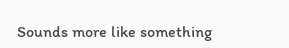Sounds more like something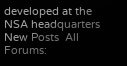developed at the NSA headquarters
New Posts  All Forums: